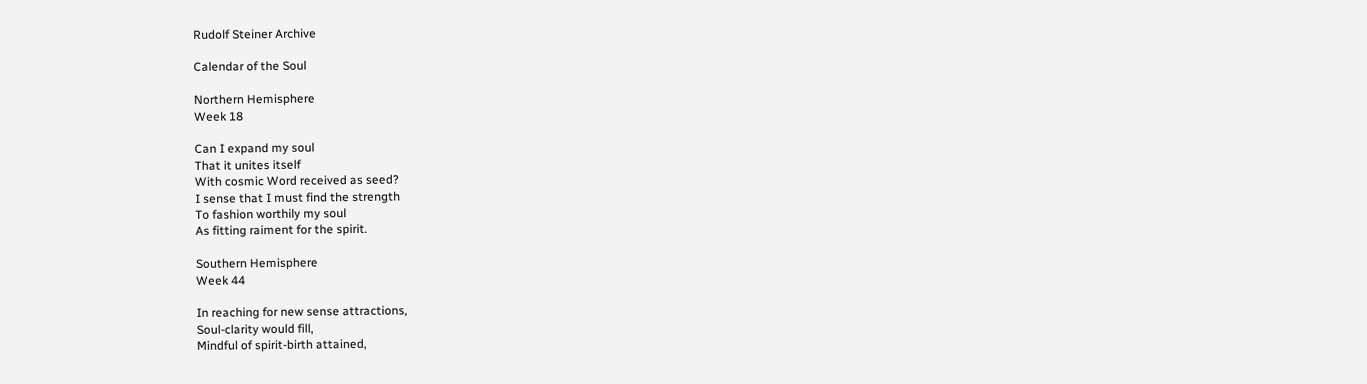Rudolf Steiner Archive

Calendar of the Soul

Northern Hemisphere
Week 18

Can I expand my soul
That it unites itself
With cosmic Word received as seed?
I sense that I must find the strength
To fashion worthily my soul
As fitting raiment for the spirit.

Southern Hemisphere
Week 44

In reaching for new sense attractions,
Soul-clarity would fill,
Mindful of spirit-birth attained,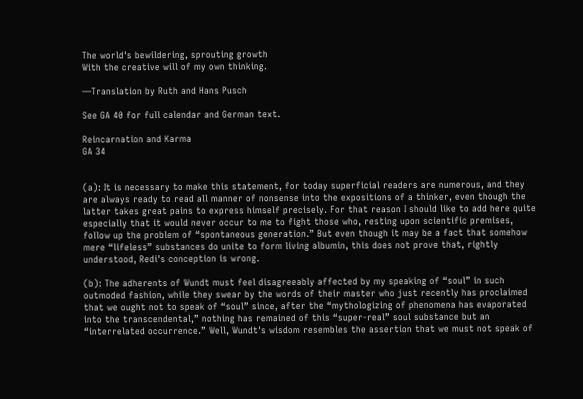The world's bewildering, sprouting growth
With the creative will of my own thinking.

—Translation by Ruth and Hans Pusch

See GA 40 for full calendar and German text.

Reincarnation and Karma
GA 34


(a): It is necessary to make this statement, for today superficial readers are numerous, and they are always ready to read all manner of nonsense into the expositions of a thinker, even though the latter takes great pains to express himself precisely. For that reason I should like to add here quite especially that it would never occur to me to fight those who, resting upon scientific premises, follow up the problem of “spontaneous generation.” But even though it may be a fact that somehow mere “lifeless” substances do unite to form living albumin, this does not prove that, rightly understood, Redi's conception is wrong.

(b): The adherents of Wundt must feel disagreeably affected by my speaking of “soul” in such outmoded fashion, while they swear by the words of their master who just recently has proclaimed that we ought not to speak of “soul” since, after the “mythologizing of phenomena has evaporated into the transcendental,” nothing has remained of this “super-real” soul substance but an “interrelated occurrence.” Well, Wundt's wisdom resembles the assertion that we must not speak of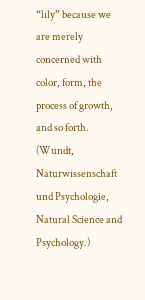“lily” because we are merely concerned with color, form, the process of growth, and so forth. (Wundt, Naturwissenschaft und Psychologie, Natural Science and Psychology.)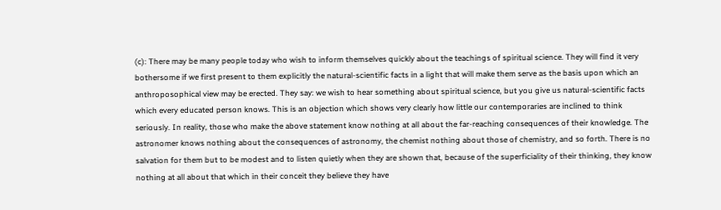(c): There may be many people today who wish to inform themselves quickly about the teachings of spiritual science. They will find it very bothersome if we first present to them explicitly the natural-scientific facts in a light that will make them serve as the basis upon which an anthroposophical view may be erected. They say: we wish to hear something about spiritual science, but you give us natural-scientific facts which every educated person knows. This is an objection which shows very clearly how little our contemporaries are inclined to think seriously. In reality, those who make the above statement know nothing at all about the far-reaching consequences of their knowledge. The astronomer knows nothing about the consequences of astronomy, the chemist nothing about those of chemistry, and so forth. There is no salvation for them but to be modest and to listen quietly when they are shown that, because of the superficiality of their thinking, they know nothing at all about that which in their conceit they believe they have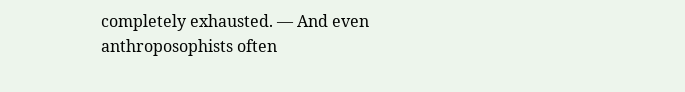completely exhausted. — And even anthroposophists often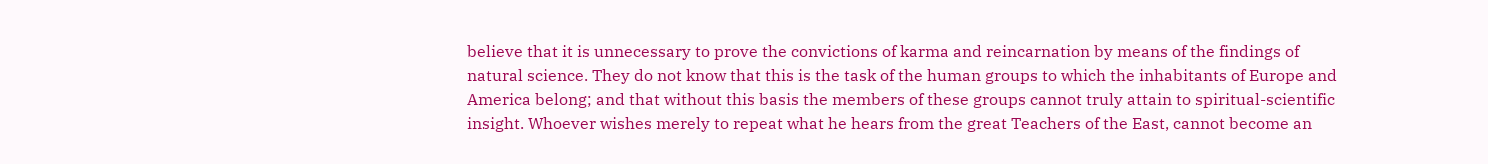believe that it is unnecessary to prove the convictions of karma and reincarnation by means of the findings of natural science. They do not know that this is the task of the human groups to which the inhabitants of Europe and America belong; and that without this basis the members of these groups cannot truly attain to spiritual-scientific insight. Whoever wishes merely to repeat what he hears from the great Teachers of the East, cannot become an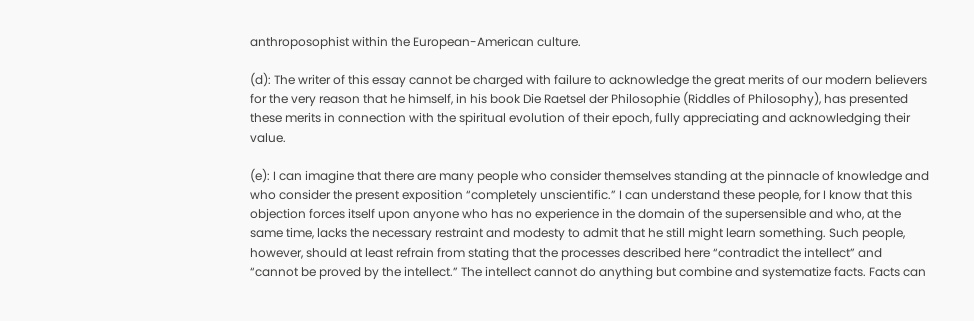anthroposophist within the European-American culture.

(d): The writer of this essay cannot be charged with failure to acknowledge the great merits of our modern believers for the very reason that he himself, in his book Die Raetsel der Philosophie (Riddles of Philosophy), has presented these merits in connection with the spiritual evolution of their epoch, fully appreciating and acknowledging their value.

(e): I can imagine that there are many people who consider themselves standing at the pinnacle of knowledge and who consider the present exposition “completely unscientific.” I can understand these people, for I know that this objection forces itself upon anyone who has no experience in the domain of the supersensible and who, at the same time, lacks the necessary restraint and modesty to admit that he still might learn something. Such people, however, should at least refrain from stating that the processes described here “contradict the intellect” and “cannot be proved by the intellect.” The intellect cannot do anything but combine and systematize facts. Facts can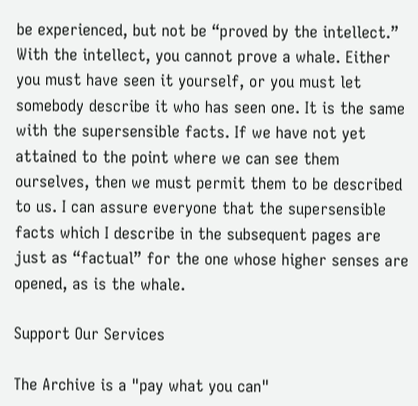be experienced, but not be “proved by the intellect.” With the intellect, you cannot prove a whale. Either you must have seen it yourself, or you must let somebody describe it who has seen one. It is the same with the supersensible facts. If we have not yet attained to the point where we can see them ourselves, then we must permit them to be described to us. I can assure everyone that the supersensible facts which I describe in the subsequent pages are just as “factual” for the one whose higher senses are opened, as is the whale.

Support Our Services

The Archive is a "pay what you can"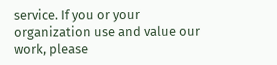service. If you or your organization use and value our work, please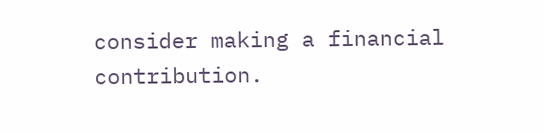consider making a financial contribution.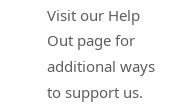Visit our Help Out page for additional ways to support us.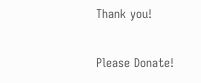Thank you!

Please Donate!